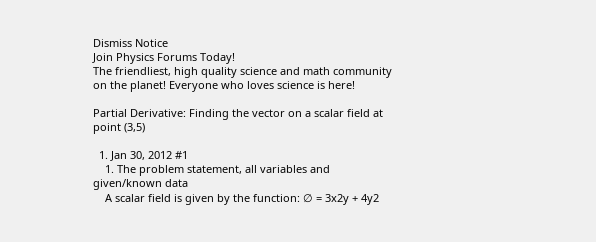Dismiss Notice
Join Physics Forums Today!
The friendliest, high quality science and math community on the planet! Everyone who loves science is here!

Partial Derivative: Finding the vector on a scalar field at point (3,5)

  1. Jan 30, 2012 #1
    1. The problem statement, all variables and given/known data
    A scalar field is given by the function: ∅ = 3x2y + 4y2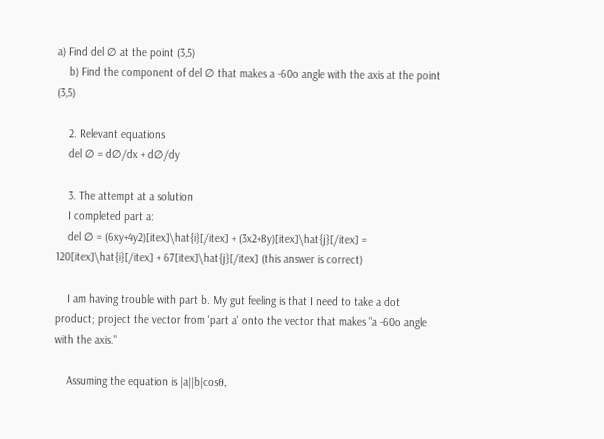a) Find del ∅ at the point (3,5)
    b) Find the component of del ∅ that makes a -60o angle with the axis at the point (3,5)

    2. Relevant equations
    del ∅ = d∅/dx + d∅/dy

    3. The attempt at a solution
    I completed part a:
    del ∅ = (6xy+4y2)[itex]\hat{i}[/itex] + (3x2+8y)[itex]\hat{j}[/itex] = 120[itex]\hat{i}[/itex] + 67[itex]\hat{j}[/itex] (this answer is correct)

    I am having trouble with part b. My gut feeling is that I need to take a dot product; project the vector from 'part a' onto the vector that makes "a -60o angle with the axis."

    Assuming the equation is |a||b|cosθ,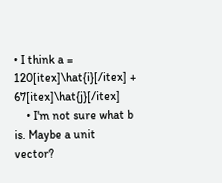• I think a = 120[itex]\hat{i}[/itex] + 67[itex]\hat{j}[/itex]
    • I'm not sure what b is. Maybe a unit vector?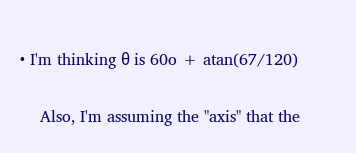• I'm thinking θ is 60o + atan(67/120)

    Also, I'm assuming the "axis" that the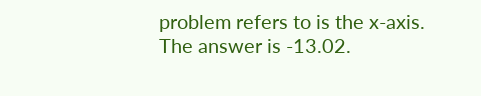problem refers to is the x-axis. The answer is -13.02.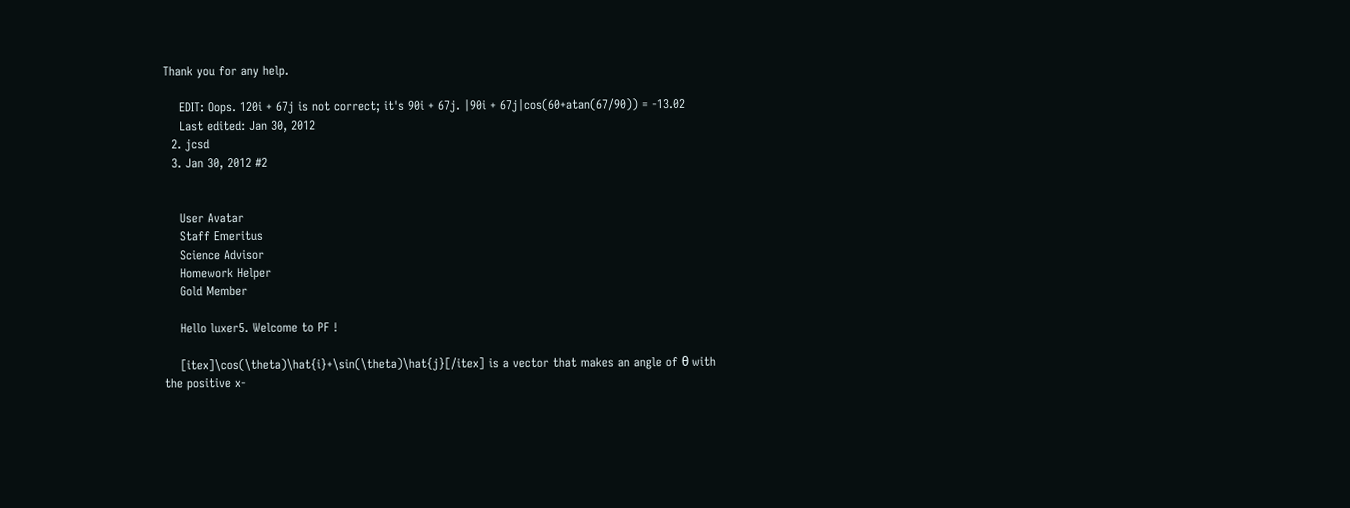Thank you for any help.

    EDIT: Oops. 120i + 67j is not correct; it's 90i + 67j. |90i + 67j|cos(60+atan(67/90)) = -13.02
    Last edited: Jan 30, 2012
  2. jcsd
  3. Jan 30, 2012 #2


    User Avatar
    Staff Emeritus
    Science Advisor
    Homework Helper
    Gold Member

    Hello luxer5. Welcome to PF !

    [itex]\cos(\theta)\hat{i}+\sin(\theta)\hat{j}[/itex] is a vector that makes an angle of θ with the positive x-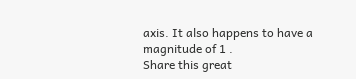axis. It also happens to have a magnitude of 1 .
Share this great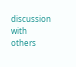discussion with others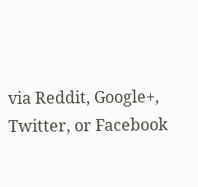via Reddit, Google+, Twitter, or Facebook